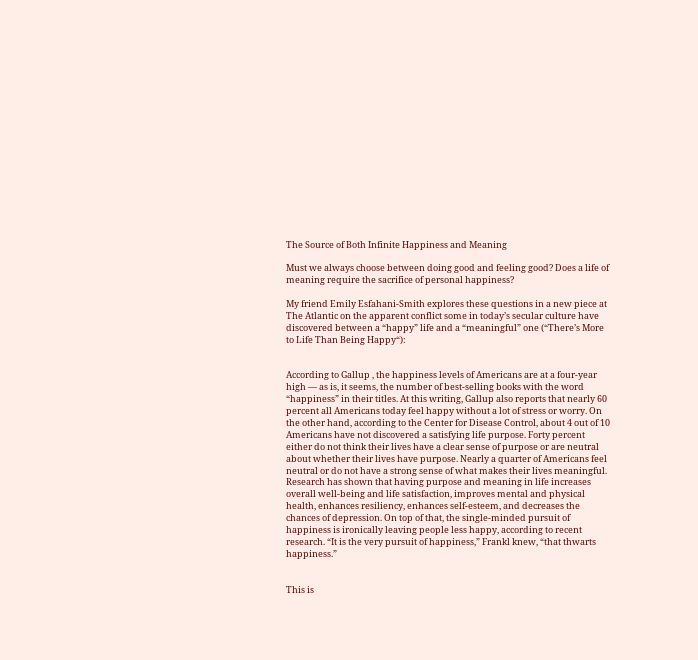The Source of Both Infinite Happiness and Meaning

Must we always choose between doing good and feeling good? Does a life of meaning require the sacrifice of personal happiness?

My friend Emily Esfahani-Smith explores these questions in a new piece at The Atlantic on the apparent conflict some in today’s secular culture have discovered between a “happy” life and a “meaningful” one (“There’s More to Life Than Being Happy“):


According to Gallup , the happiness levels of Americans are at a four-year high — as is, it seems, the number of best-selling books with the word “happiness” in their titles. At this writing, Gallup also reports that nearly 60 percent all Americans today feel happy without a lot of stress or worry. On the other hand, according to the Center for Disease Control, about 4 out of 10 Americans have not discovered a satisfying life purpose. Forty percent either do not think their lives have a clear sense of purpose or are neutral about whether their lives have purpose. Nearly a quarter of Americans feel neutral or do not have a strong sense of what makes their lives meaningful. Research has shown that having purpose and meaning in life increases overall well-being and life satisfaction, improves mental and physical health, enhances resiliency, enhances self-esteem, and decreases the chances of depression. On top of that, the single-minded pursuit of happiness is ironically leaving people less happy, according to recent research. “It is the very pursuit of happiness,” Frankl knew, “that thwarts happiness.”


This is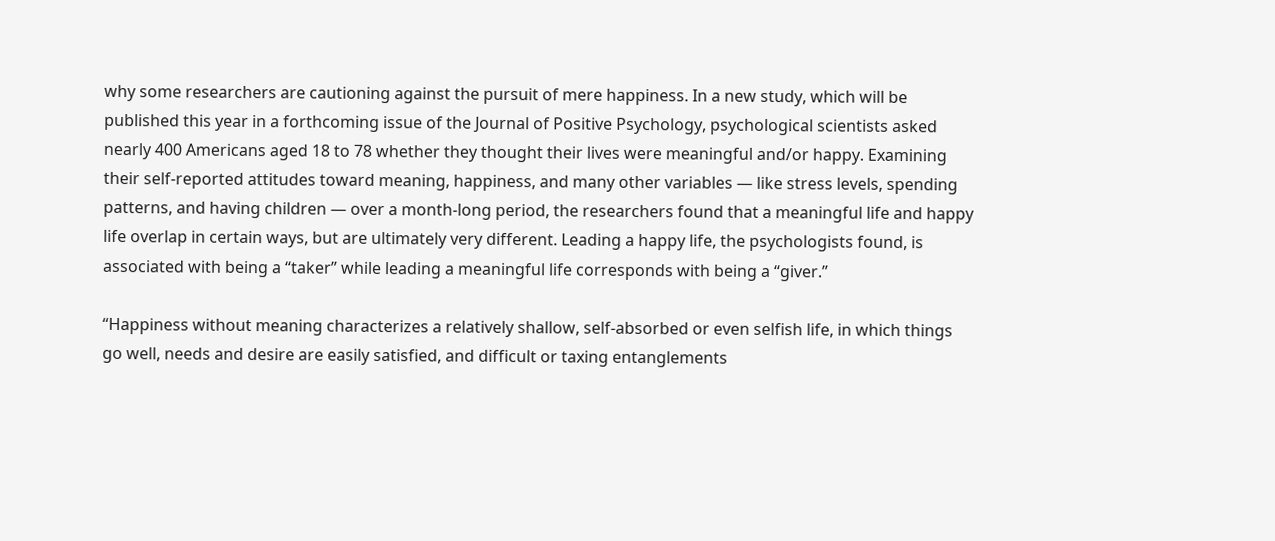why some researchers are cautioning against the pursuit of mere happiness. In a new study, which will be published this year in a forthcoming issue of the Journal of Positive Psychology, psychological scientists asked nearly 400 Americans aged 18 to 78 whether they thought their lives were meaningful and/or happy. Examining their self-reported attitudes toward meaning, happiness, and many other variables — like stress levels, spending patterns, and having children — over a month-long period, the researchers found that a meaningful life and happy life overlap in certain ways, but are ultimately very different. Leading a happy life, the psychologists found, is associated with being a “taker” while leading a meaningful life corresponds with being a “giver.”

“Happiness without meaning characterizes a relatively shallow, self-absorbed or even selfish life, in which things go well, needs and desire are easily satisfied, and difficult or taxing entanglements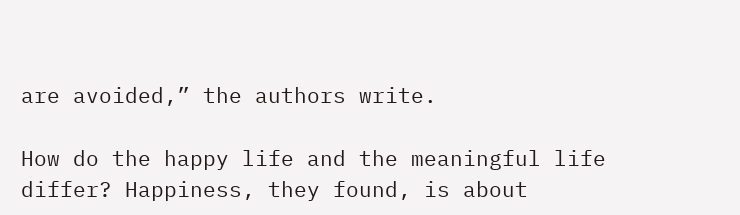are avoided,” the authors write.

How do the happy life and the meaningful life differ? Happiness, they found, is about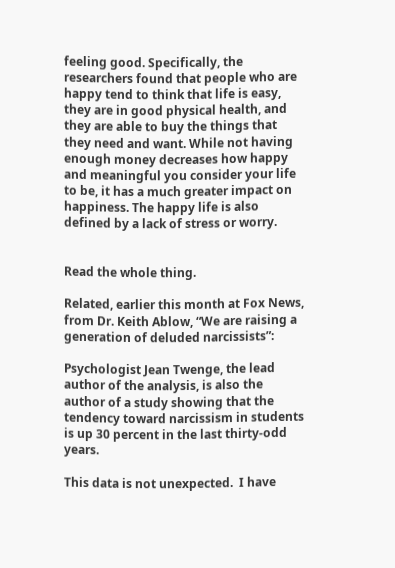feeling good. Specifically, the researchers found that people who are happy tend to think that life is easy, they are in good physical health, and they are able to buy the things that they need and want. While not having enough money decreases how happy and meaningful you consider your life to be, it has a much greater impact on happiness. The happy life is also defined by a lack of stress or worry.


Read the whole thing.

Related, earlier this month at Fox News, from Dr. Keith Ablow, “We are raising a generation of deluded narcissists”:

Psychologist Jean Twenge, the lead author of the analysis, is also the author of a study showing that the tendency toward narcissism in students is up 30 percent in the last thirty-odd years.

This data is not unexpected.  I have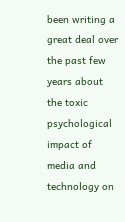been writing a great deal over the past few years about the toxic psychological impact of media and technology on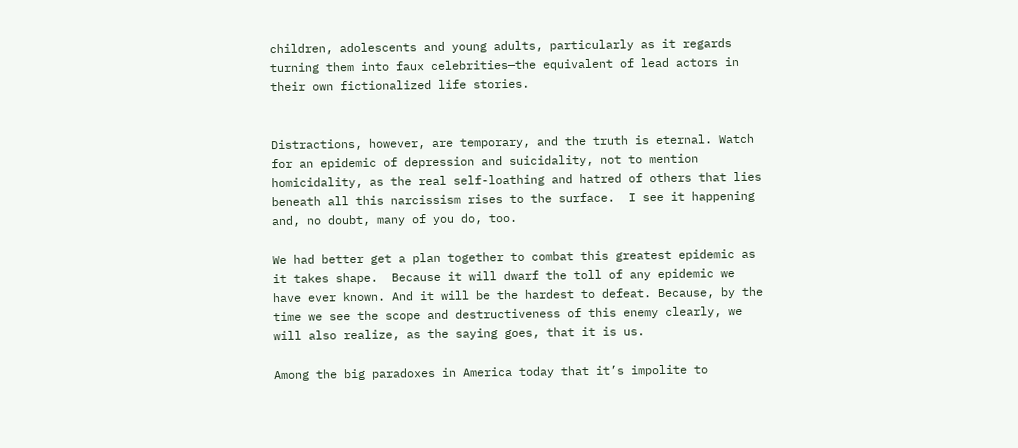children, adolescents and young adults, particularly as it regards turning them into faux celebrities—the equivalent of lead actors in their own fictionalized life stories.


Distractions, however, are temporary, and the truth is eternal. Watch for an epidemic of depression and suicidality, not to mention homicidality, as the real self-loathing and hatred of others that lies beneath all this narcissism rises to the surface.  I see it happening and, no doubt, many of you do, too.

We had better get a plan together to combat this greatest epidemic as it takes shape.  Because it will dwarf the toll of any epidemic we have ever known. And it will be the hardest to defeat. Because, by the time we see the scope and destructiveness of this enemy clearly, we will also realize, as the saying goes, that it is us.

Among the big paradoxes in America today that it’s impolite to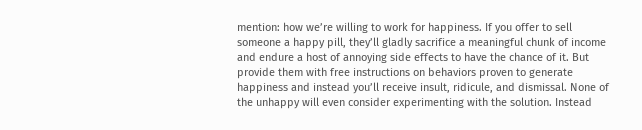mention: how we’re willing to work for happiness. If you offer to sell someone a happy pill, they’ll gladly sacrifice a meaningful chunk of income and endure a host of annoying side effects to have the chance of it. But provide them with free instructions on behaviors proven to generate happiness and instead you’ll receive insult, ridicule, and dismissal. None of the unhappy will even consider experimenting with the solution. Instead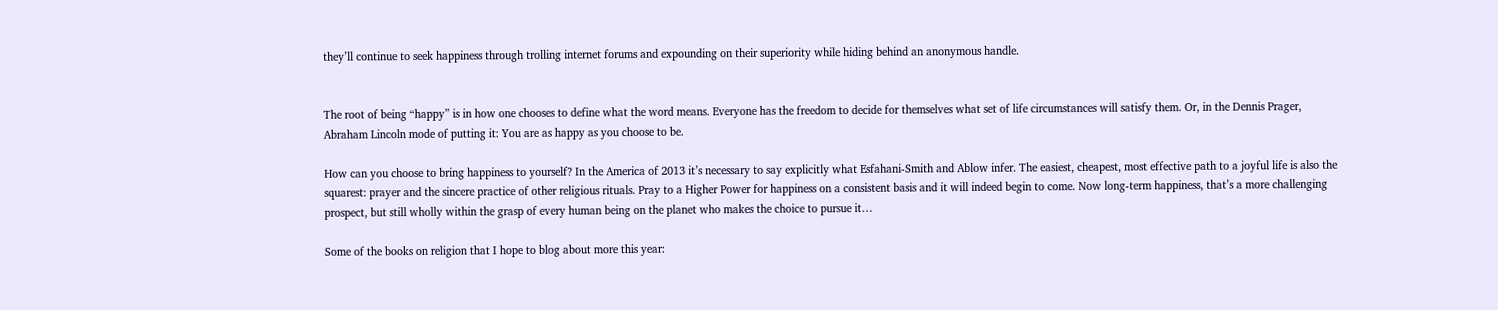they’ll continue to seek happiness through trolling internet forums and expounding on their superiority while hiding behind an anonymous handle.


The root of being “happy” is in how one chooses to define what the word means. Everyone has the freedom to decide for themselves what set of life circumstances will satisfy them. Or, in the Dennis Prager, Abraham Lincoln mode of putting it: You are as happy as you choose to be.

How can you choose to bring happiness to yourself? In the America of 2013 it’s necessary to say explicitly what Esfahani-Smith and Ablow infer. The easiest, cheapest, most effective path to a joyful life is also the squarest: prayer and the sincere practice of other religious rituals. Pray to a Higher Power for happiness on a consistent basis and it will indeed begin to come. Now long-term happiness, that’s a more challenging prospect, but still wholly within the grasp of every human being on the planet who makes the choice to pursue it…

Some of the books on religion that I hope to blog about more this year: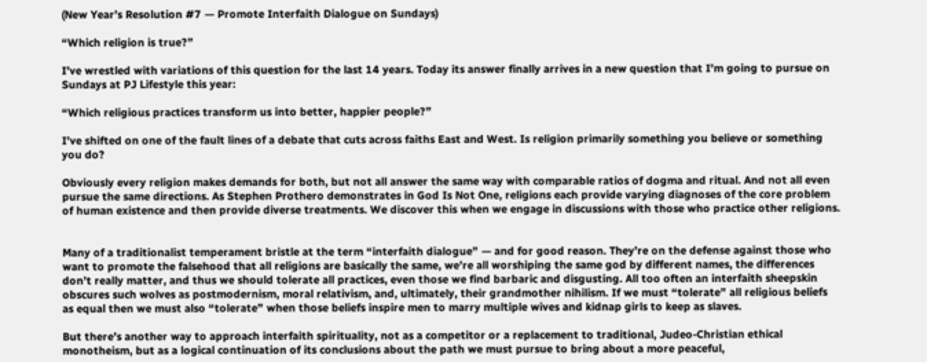(New Year’s Resolution #7 — Promote Interfaith Dialogue on Sundays)

“Which religion is true?”

I’ve wrestled with variations of this question for the last 14 years. Today its answer finally arrives in a new question that I’m going to pursue on Sundays at PJ Lifestyle this year:

“Which religious practices transform us into better, happier people?”

I’ve shifted on one of the fault lines of a debate that cuts across faiths East and West. Is religion primarily something you believe or something you do?

Obviously every religion makes demands for both, but not all answer the same way with comparable ratios of dogma and ritual. And not all even pursue the same directions. As Stephen Prothero demonstrates in God Is Not One, religions each provide varying diagnoses of the core problem of human existence and then provide diverse treatments. We discover this when we engage in discussions with those who practice other religions.


Many of a traditionalist temperament bristle at the term “interfaith dialogue” — and for good reason. They’re on the defense against those who want to promote the falsehood that all religions are basically the same, we’re all worshiping the same god by different names, the differences don’t really matter, and thus we should tolerate all practices, even those we find barbaric and disgusting. All too often an interfaith sheepskin obscures such wolves as postmodernism, moral relativism, and, ultimately, their grandmother nihilism. If we must “tolerate” all religious beliefs as equal then we must also “tolerate” when those beliefs inspire men to marry multiple wives and kidnap girls to keep as slaves.

But there’s another way to approach interfaith spirituality, not as a competitor or a replacement to traditional, Judeo-Christian ethical monotheism, but as a logical continuation of its conclusions about the path we must pursue to bring about a more peaceful,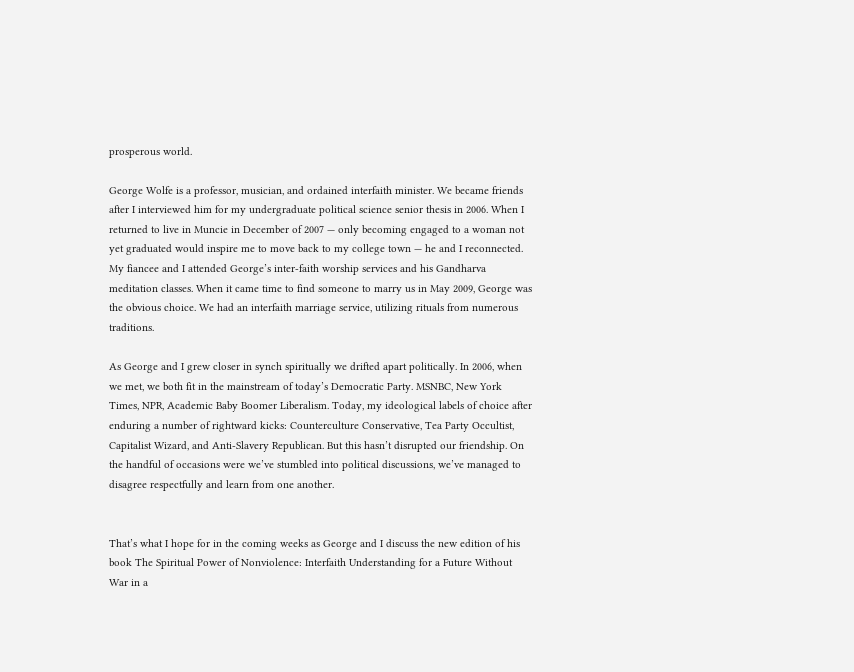prosperous world.

George Wolfe is a professor, musician, and ordained interfaith minister. We became friends after I interviewed him for my undergraduate political science senior thesis in 2006. When I returned to live in Muncie in December of 2007 — only becoming engaged to a woman not yet graduated would inspire me to move back to my college town — he and I reconnected. My fiancee and I attended George’s inter-faith worship services and his Gandharva meditation classes. When it came time to find someone to marry us in May 2009, George was the obvious choice. We had an interfaith marriage service, utilizing rituals from numerous traditions.

As George and I grew closer in synch spiritually we drifted apart politically. In 2006, when we met, we both fit in the mainstream of today’s Democratic Party. MSNBC, New York Times, NPR, Academic Baby Boomer Liberalism. Today, my ideological labels of choice after enduring a number of rightward kicks: Counterculture Conservative, Tea Party Occultist, Capitalist Wizard, and Anti-Slavery Republican. But this hasn’t disrupted our friendship. On the handful of occasions were we’ve stumbled into political discussions, we’ve managed to disagree respectfully and learn from one another.


That’s what I hope for in the coming weeks as George and I discuss the new edition of his book The Spiritual Power of Nonviolence: Interfaith Understanding for a Future Without War in a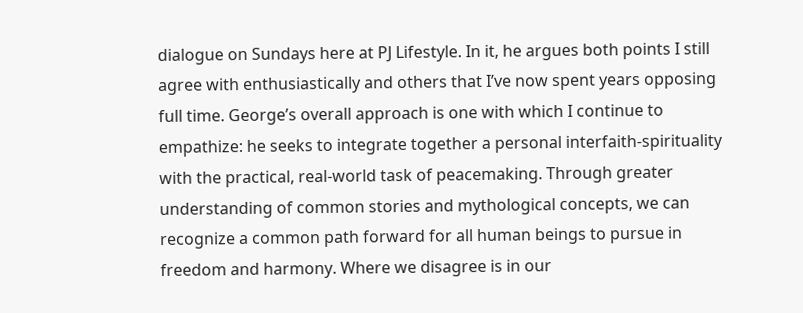dialogue on Sundays here at PJ Lifestyle. In it, he argues both points I still agree with enthusiastically and others that I’ve now spent years opposing full time. George’s overall approach is one with which I continue to empathize: he seeks to integrate together a personal interfaith-spirituality with the practical, real-world task of peacemaking. Through greater understanding of common stories and mythological concepts, we can recognize a common path forward for all human beings to pursue in freedom and harmony. Where we disagree is in our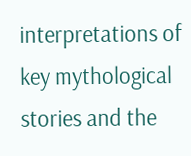interpretations of key mythological stories and the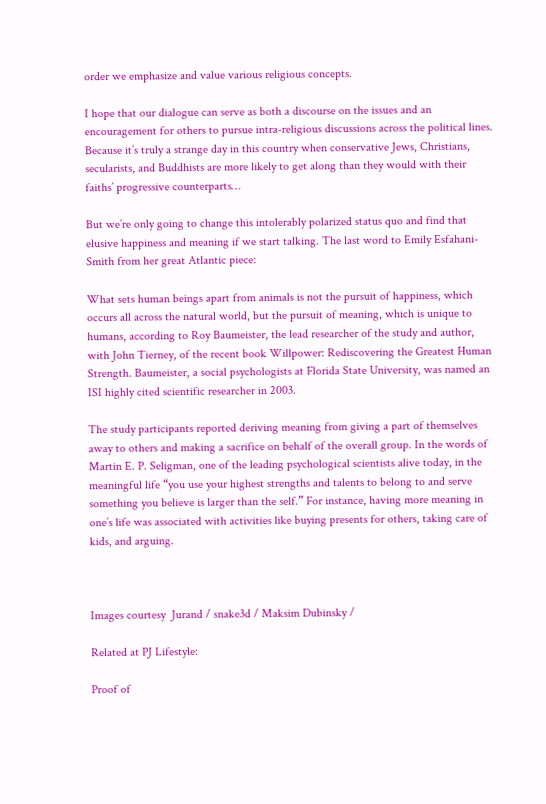order we emphasize and value various religious concepts.

I hope that our dialogue can serve as both a discourse on the issues and an encouragement for others to pursue intra-religious discussions across the political lines. Because it’s truly a strange day in this country when conservative Jews, Christians, secularists, and Buddhists are more likely to get along than they would with their faiths’ progressive counterparts…

But we’re only going to change this intolerably polarized status quo and find that elusive happiness and meaning if we start talking. The last word to Emily Esfahani-Smith from her great Atlantic piece:

What sets human beings apart from animals is not the pursuit of happiness, which occurs all across the natural world, but the pursuit of meaning, which is unique to humans, according to Roy Baumeister, the lead researcher of the study and author, with John Tierney, of the recent book Willpower: Rediscovering the Greatest Human Strength. Baumeister, a social psychologists at Florida State University, was named an ISI highly cited scientific researcher in 2003.

The study participants reported deriving meaning from giving a part of themselves away to others and making a sacrifice on behalf of the overall group. In the words of Martin E. P. Seligman, one of the leading psychological scientists alive today, in the meaningful life “you use your highest strengths and talents to belong to and serve something you believe is larger than the self.” For instance, having more meaning in one’s life was associated with activities like buying presents for others, taking care of kids, and arguing.



Images courtesy  Jurand / snake3d / Maksim Dubinsky /

Related at PJ Lifestyle:

Proof of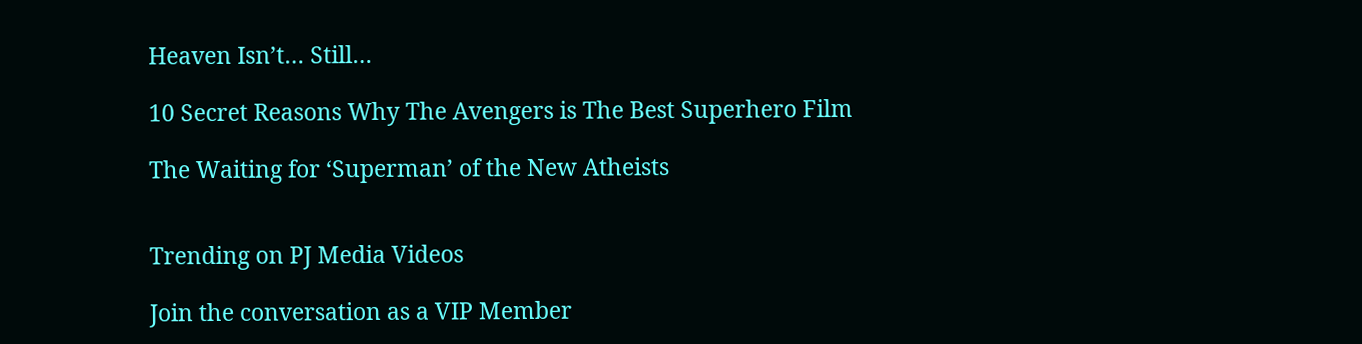Heaven Isn’t… Still…

10 Secret Reasons Why The Avengers is The Best Superhero Film

The Waiting for ‘Superman’ of the New Atheists


Trending on PJ Media Videos

Join the conversation as a VIP Member